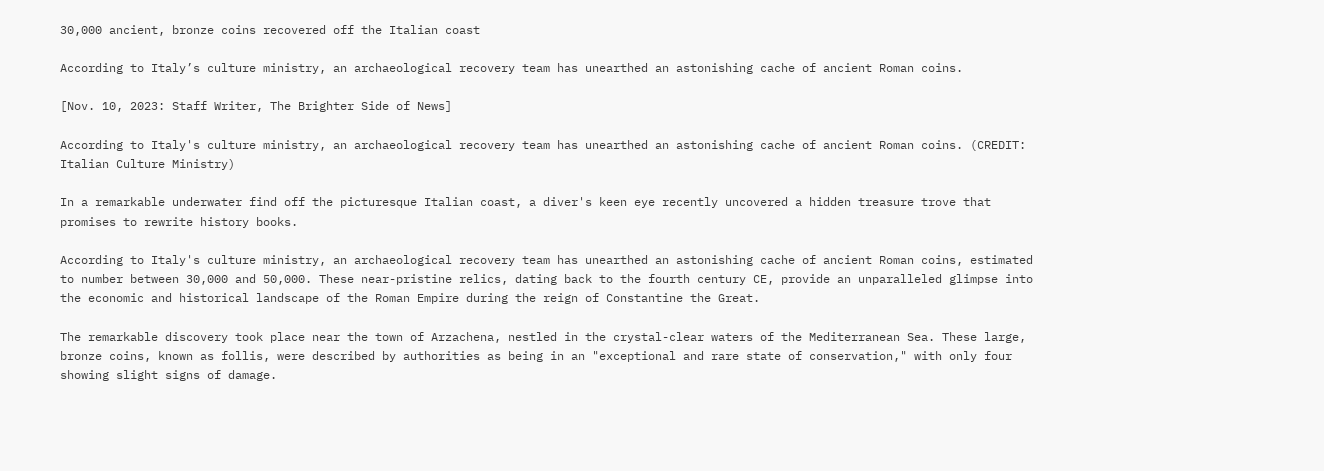30,000 ancient, bronze coins recovered off the Italian coast

According to Italy’s culture ministry, an archaeological recovery team has unearthed an astonishing cache of ancient Roman coins.

[Nov. 10, 2023: Staff Writer, The Brighter Side of News]

According to Italy's culture ministry, an archaeological recovery team has unearthed an astonishing cache of ancient Roman coins. (CREDIT: Italian Culture Ministry)

In a remarkable underwater find off the picturesque Italian coast, a diver's keen eye recently uncovered a hidden treasure trove that promises to rewrite history books.

According to Italy's culture ministry, an archaeological recovery team has unearthed an astonishing cache of ancient Roman coins, estimated to number between 30,000 and 50,000. These near-pristine relics, dating back to the fourth century CE, provide an unparalleled glimpse into the economic and historical landscape of the Roman Empire during the reign of Constantine the Great.

The remarkable discovery took place near the town of Arzachena, nestled in the crystal-clear waters of the Mediterranean Sea. These large, bronze coins, known as follis, were described by authorities as being in an "exceptional and rare state of conservation," with only four showing slight signs of damage.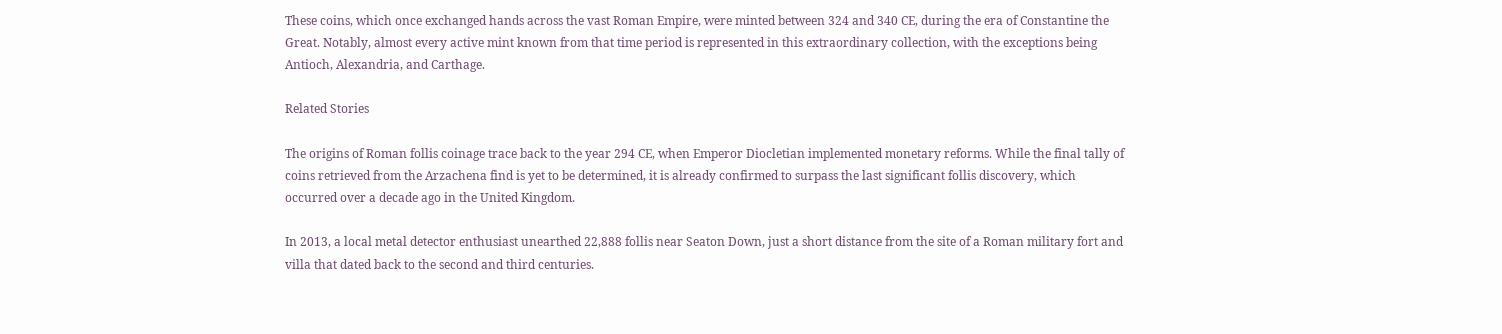These coins, which once exchanged hands across the vast Roman Empire, were minted between 324 and 340 CE, during the era of Constantine the Great. Notably, almost every active mint known from that time period is represented in this extraordinary collection, with the exceptions being Antioch, Alexandria, and Carthage.

Related Stories

The origins of Roman follis coinage trace back to the year 294 CE, when Emperor Diocletian implemented monetary reforms. While the final tally of coins retrieved from the Arzachena find is yet to be determined, it is already confirmed to surpass the last significant follis discovery, which occurred over a decade ago in the United Kingdom.

In 2013, a local metal detector enthusiast unearthed 22,888 follis near Seaton Down, just a short distance from the site of a Roman military fort and villa that dated back to the second and third centuries.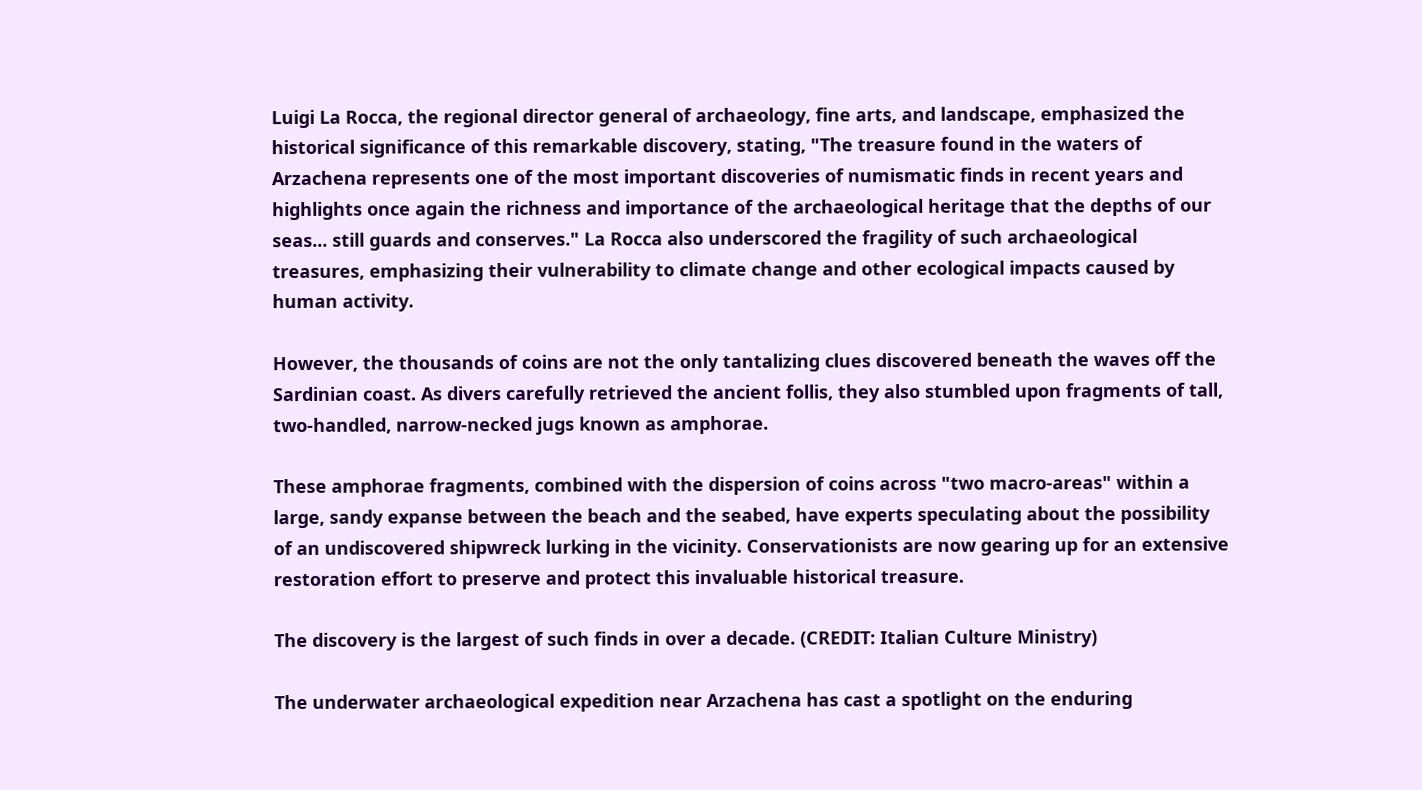Luigi La Rocca, the regional director general of archaeology, fine arts, and landscape, emphasized the historical significance of this remarkable discovery, stating, "The treasure found in the waters of Arzachena represents one of the most important discoveries of numismatic finds in recent years and highlights once again the richness and importance of the archaeological heritage that the depths of our seas... still guards and conserves." La Rocca also underscored the fragility of such archaeological treasures, emphasizing their vulnerability to climate change and other ecological impacts caused by human activity.

However, the thousands of coins are not the only tantalizing clues discovered beneath the waves off the Sardinian coast. As divers carefully retrieved the ancient follis, they also stumbled upon fragments of tall, two-handled, narrow-necked jugs known as amphorae.

These amphorae fragments, combined with the dispersion of coins across "two macro-areas" within a large, sandy expanse between the beach and the seabed, have experts speculating about the possibility of an undiscovered shipwreck lurking in the vicinity. Conservationists are now gearing up for an extensive restoration effort to preserve and protect this invaluable historical treasure.

The discovery is the largest of such finds in over a decade. (CREDIT: Italian Culture Ministry)

The underwater archaeological expedition near Arzachena has cast a spotlight on the enduring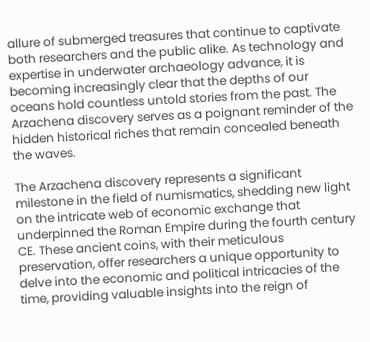allure of submerged treasures that continue to captivate both researchers and the public alike. As technology and expertise in underwater archaeology advance, it is becoming increasingly clear that the depths of our oceans hold countless untold stories from the past. The Arzachena discovery serves as a poignant reminder of the hidden historical riches that remain concealed beneath the waves.

The Arzachena discovery represents a significant milestone in the field of numismatics, shedding new light on the intricate web of economic exchange that underpinned the Roman Empire during the fourth century CE. These ancient coins, with their meticulous preservation, offer researchers a unique opportunity to delve into the economic and political intricacies of the time, providing valuable insights into the reign of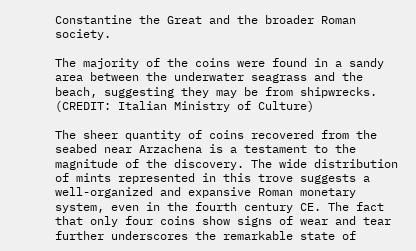Constantine the Great and the broader Roman society.

The majority of the coins were found in a sandy area between the underwater seagrass and the beach, suggesting they may be from shipwrecks. (CREDIT: Italian Ministry of Culture)

The sheer quantity of coins recovered from the seabed near Arzachena is a testament to the magnitude of the discovery. The wide distribution of mints represented in this trove suggests a well-organized and expansive Roman monetary system, even in the fourth century CE. The fact that only four coins show signs of wear and tear further underscores the remarkable state of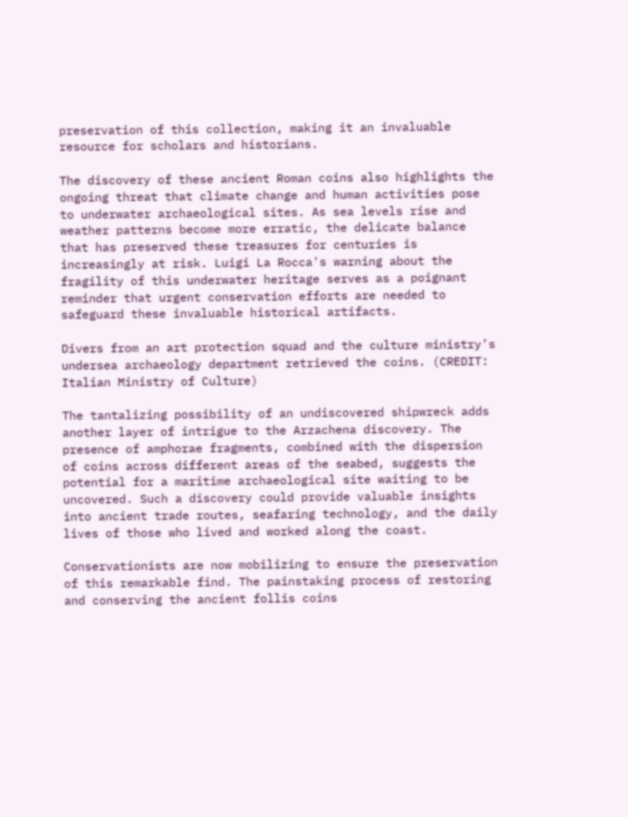preservation of this collection, making it an invaluable resource for scholars and historians.

The discovery of these ancient Roman coins also highlights the ongoing threat that climate change and human activities pose to underwater archaeological sites. As sea levels rise and weather patterns become more erratic, the delicate balance that has preserved these treasures for centuries is increasingly at risk. Luigi La Rocca's warning about the fragility of this underwater heritage serves as a poignant reminder that urgent conservation efforts are needed to safeguard these invaluable historical artifacts.

Divers from an art protection squad and the culture ministry’s undersea archaeology department retrieved the coins. (CREDIT: Italian Ministry of Culture)

The tantalizing possibility of an undiscovered shipwreck adds another layer of intrigue to the Arzachena discovery. The presence of amphorae fragments, combined with the dispersion of coins across different areas of the seabed, suggests the potential for a maritime archaeological site waiting to be uncovered. Such a discovery could provide valuable insights into ancient trade routes, seafaring technology, and the daily lives of those who lived and worked along the coast.

Conservationists are now mobilizing to ensure the preservation of this remarkable find. The painstaking process of restoring and conserving the ancient follis coins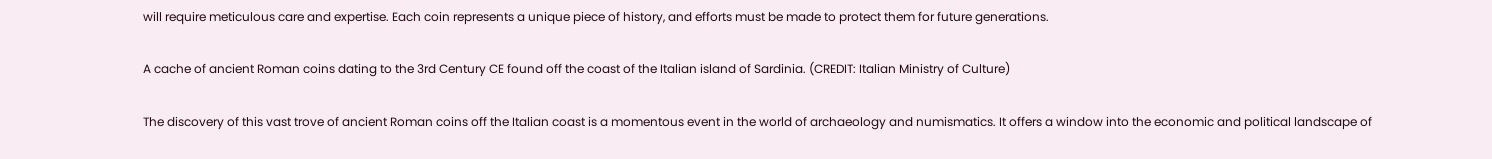will require meticulous care and expertise. Each coin represents a unique piece of history, and efforts must be made to protect them for future generations.

A cache of ancient Roman coins dating to the 3rd Century CE found off the coast of the Italian island of Sardinia. (CREDIT: Italian Ministry of Culture)

The discovery of this vast trove of ancient Roman coins off the Italian coast is a momentous event in the world of archaeology and numismatics. It offers a window into the economic and political landscape of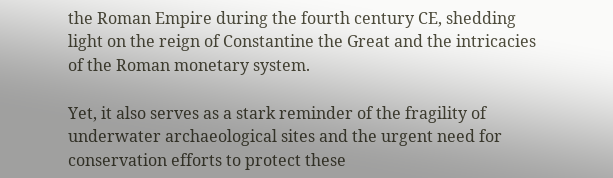the Roman Empire during the fourth century CE, shedding light on the reign of Constantine the Great and the intricacies of the Roman monetary system.

Yet, it also serves as a stark reminder of the fragility of underwater archaeological sites and the urgent need for conservation efforts to protect these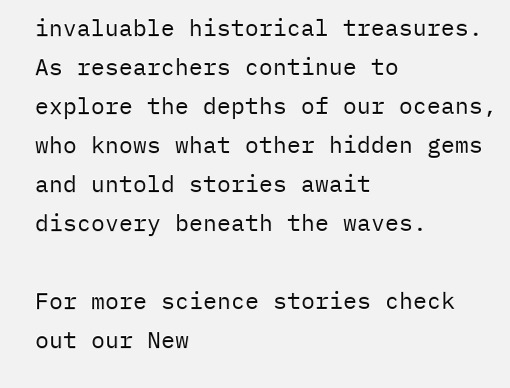invaluable historical treasures. As researchers continue to explore the depths of our oceans, who knows what other hidden gems and untold stories await discovery beneath the waves.

For more science stories check out our New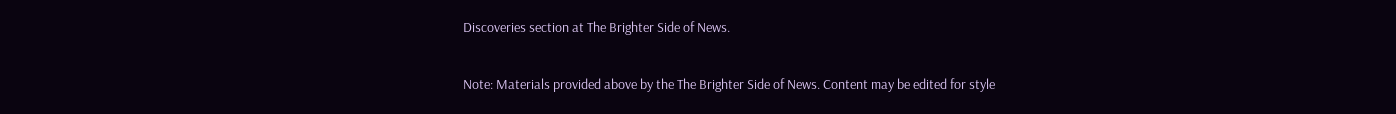Discoveries section at The Brighter Side of News.

Note: Materials provided above by the The Brighter Side of News. Content may be edited for style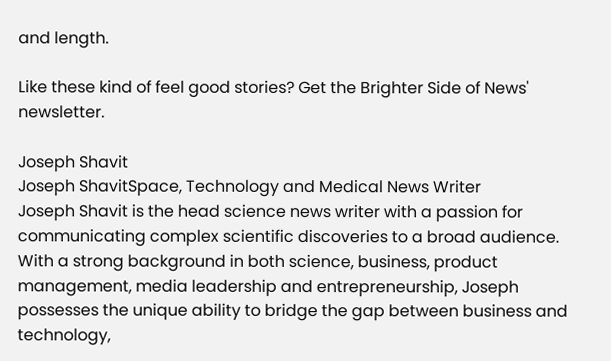and length.

Like these kind of feel good stories? Get the Brighter Side of News' newsletter.

Joseph Shavit
Joseph ShavitSpace, Technology and Medical News Writer
Joseph Shavit is the head science news writer with a passion for communicating complex scientific discoveries to a broad audience. With a strong background in both science, business, product management, media leadership and entrepreneurship, Joseph possesses the unique ability to bridge the gap between business and technology,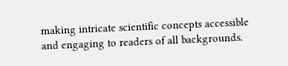making intricate scientific concepts accessible and engaging to readers of all backgrounds.